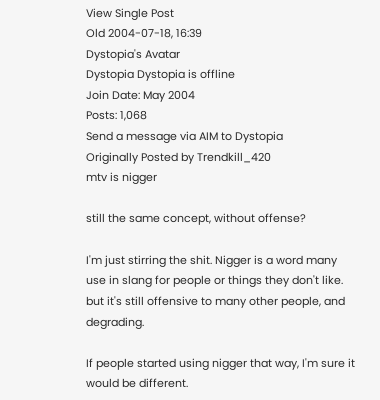View Single Post
Old 2004-07-18, 16:39
Dystopia's Avatar
Dystopia Dystopia is offline
Join Date: May 2004
Posts: 1,068
Send a message via AIM to Dystopia
Originally Posted by Trendkill_420
mtv is nigger

still the same concept, without offense?

I'm just stirring the shit. Nigger is a word many use in slang for people or things they don't like. but it's still offensive to many other people, and degrading.

If people started using nigger that way, I'm sure it would be different.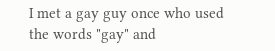I met a gay guy once who used the words "gay" and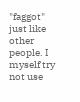"faggot" just like other people. I myself try not use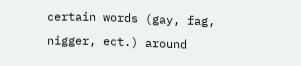certain words (gay, fag, nigger, ect.) around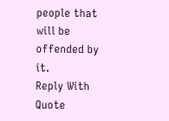people that will be offended by it.
Reply With Quote